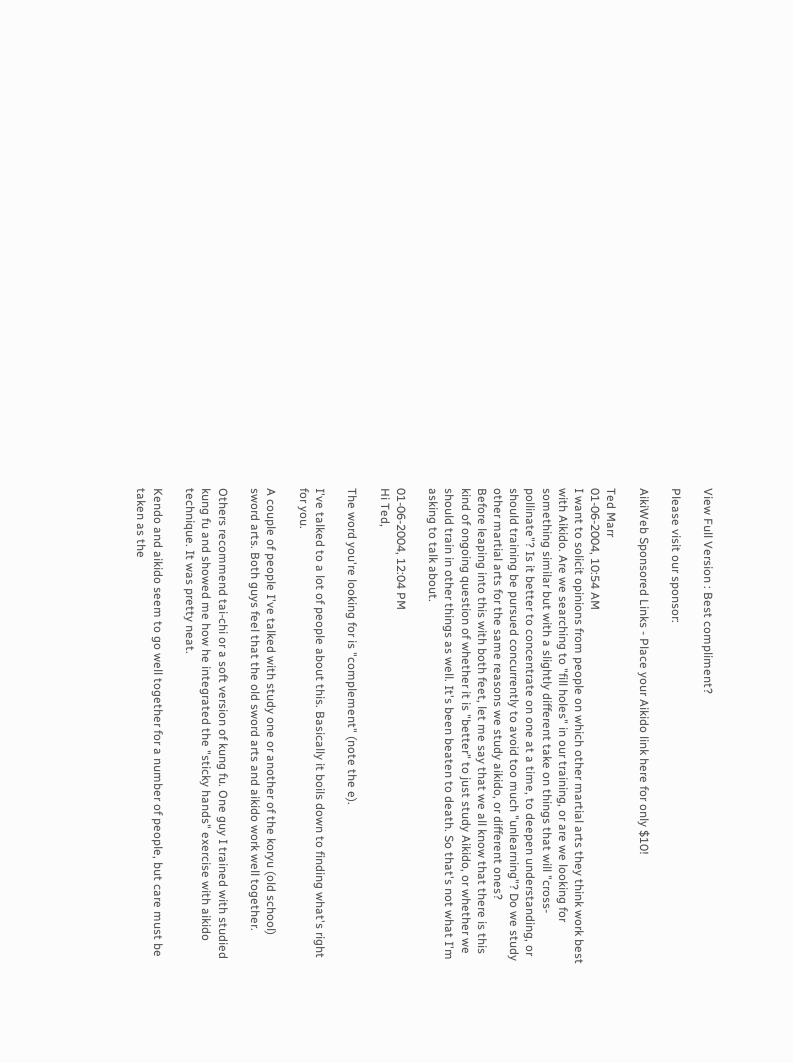View Full Version : Best compliment?

Please visit our sponsor:

AikiWeb Sponsored Links - Place your Aikido link here for only $10!

Ted Marr
01-06-2004, 10:54 AM
I want to solicit opinions from people on which other martial arts they think work best with Aikido. Are we searching to "fill holes" in our training, or are we looking for something similar but with a slightly different take on things that will "cross-pollinate"? Is it better to concentrate on one at a time, to deepen understanding, or should training be pursued concurrently to avoid too much "unlearning"? Do we study other martial arts for the same reasons we study aikido, or different ones?
Before leaping into this with both feet, let me say that we all know that there is this kind of ongoing question of whether it is "better" to just study Aikido, or whether we should train in other things as well. It's been beaten to death. So that's not what I'm asking to talk about.

01-06-2004, 12:04 PM
Hi Ted,

The word you're looking for is "complement" (note the e).

I've talked to a lot of people about this. Basically it boils down to finding what's right for you.

A couple of people I've talked with study one or another of the koryu (old school) sword arts. Both guys feel that the old sword arts and aikido work well together.

Others recommend tai-chi or a soft version of kung fu. One guy I trained with studied kung fu and showed me how he integrated the "sticky hands" exercise with aikido technique. It was pretty neat.

Kendo and aikido seem to go well together for a number of people, but care must be taken as the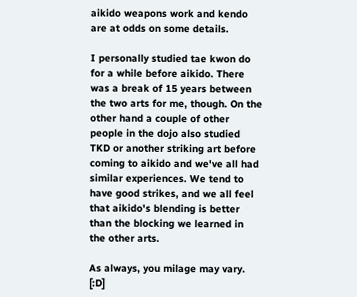aikido weapons work and kendo are at odds on some details.

I personally studied tae kwon do for a while before aikido. There was a break of 15 years between the two arts for me, though. On the other hand a couple of other people in the dojo also studied TKD or another striking art before coming to aikido and we've all had similar experiences. We tend to have good strikes, and we all feel that aikido's blending is better than the blocking we learned in the other arts.

As always, you milage may vary. [:D]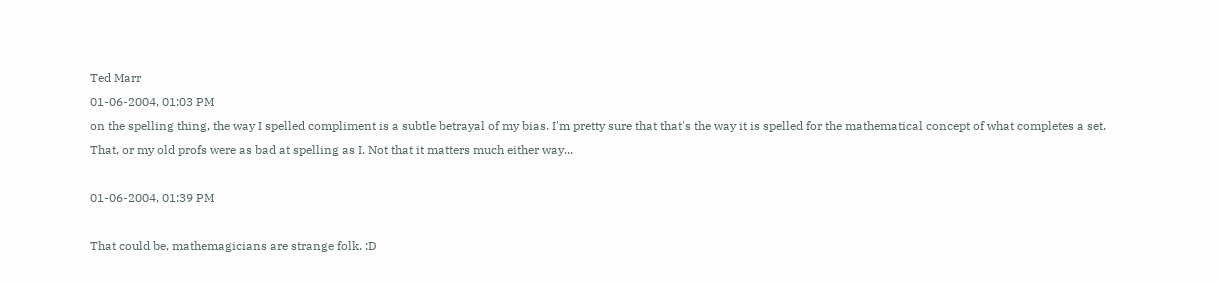Ted Marr
01-06-2004, 01:03 PM
on the spelling thing, the way I spelled compliment is a subtle betrayal of my bias. I'm pretty sure that that's the way it is spelled for the mathematical concept of what completes a set. That, or my old profs were as bad at spelling as I. Not that it matters much either way...

01-06-2004, 01:39 PM

That could be, mathemagicians are strange folk. :D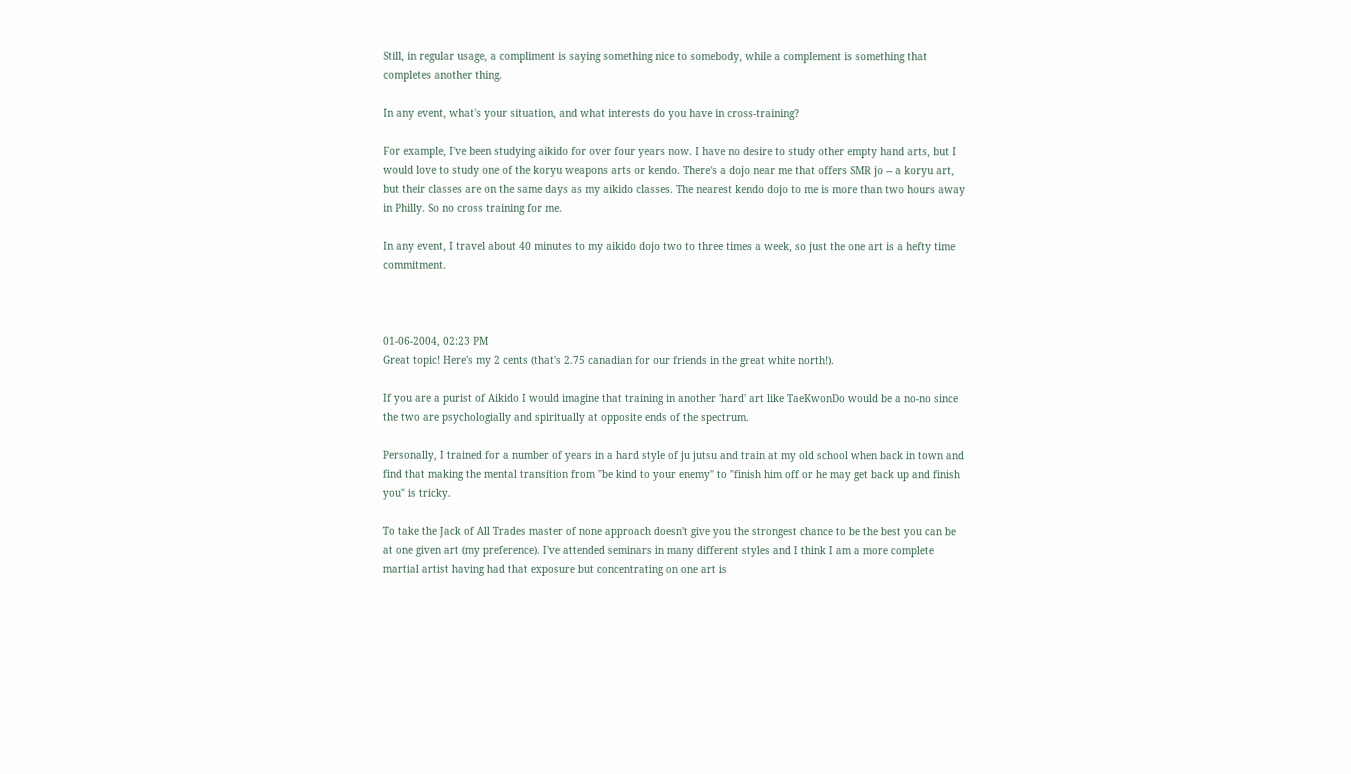Still, in regular usage, a compliment is saying something nice to somebody, while a complement is something that completes another thing.

In any event, what's your situation, and what interests do you have in cross-training?

For example, I've been studying aikido for over four years now. I have no desire to study other empty hand arts, but I would love to study one of the koryu weapons arts or kendo. There's a dojo near me that offers SMR jo -- a koryu art, but their classes are on the same days as my aikido classes. The nearest kendo dojo to me is more than two hours away in Philly. So no cross training for me.

In any event, I travel about 40 minutes to my aikido dojo two to three times a week, so just the one art is a hefty time commitment.



01-06-2004, 02:23 PM
Great topic! Here's my 2 cents (that's 2.75 canadian for our friends in the great white north!).

If you are a purist of Aikido I would imagine that training in another 'hard' art like TaeKwonDo would be a no-no since the two are psychologially and spiritually at opposite ends of the spectrum.

Personally, I trained for a number of years in a hard style of ju jutsu and train at my old school when back in town and find that making the mental transition from "be kind to your enemy" to "finish him off or he may get back up and finish you" is tricky.

To take the Jack of All Trades master of none approach doesn't give you the strongest chance to be the best you can be at one given art (my preference). I've attended seminars in many different styles and I think I am a more complete martial artist having had that exposure but concentrating on one art is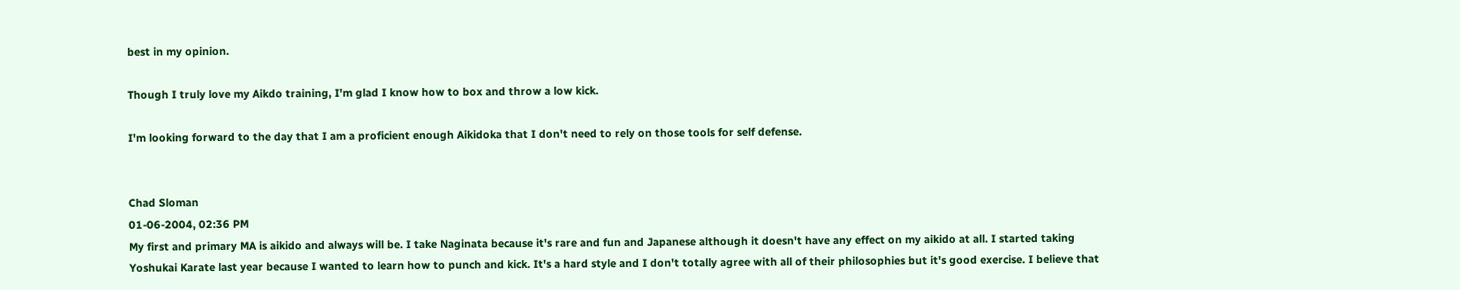best in my opinion.

Though I truly love my Aikdo training, I'm glad I know how to box and throw a low kick.

I'm looking forward to the day that I am a proficient enough Aikidoka that I don't need to rely on those tools for self defense.


Chad Sloman
01-06-2004, 02:36 PM
My first and primary MA is aikido and always will be. I take Naginata because it's rare and fun and Japanese although it doesn't have any effect on my aikido at all. I started taking Yoshukai Karate last year because I wanted to learn how to punch and kick. It's a hard style and I don't totally agree with all of their philosophies but it's good exercise. I believe that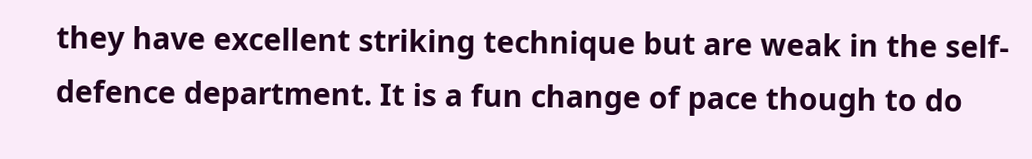they have excellent striking technique but are weak in the self-defence department. It is a fun change of pace though to do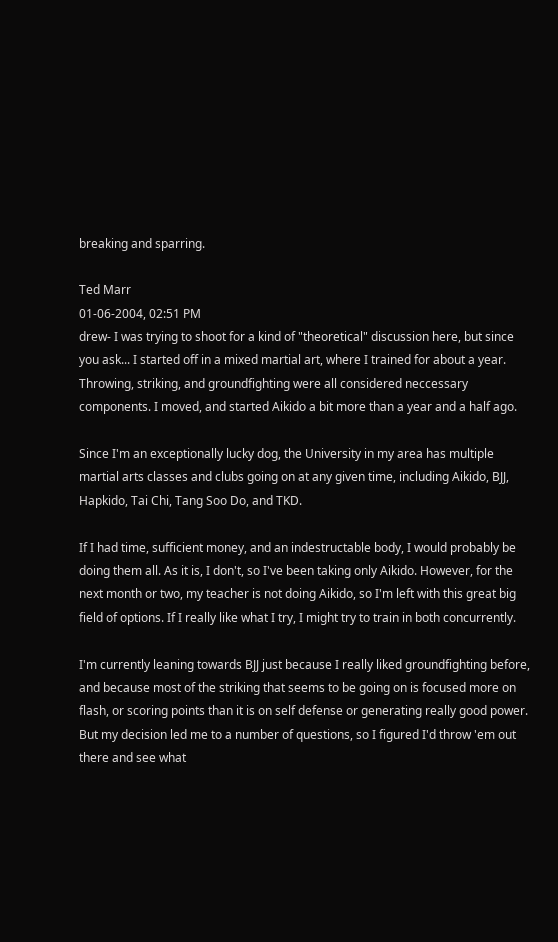breaking and sparring.

Ted Marr
01-06-2004, 02:51 PM
drew- I was trying to shoot for a kind of "theoretical" discussion here, but since you ask... I started off in a mixed martial art, where I trained for about a year. Throwing, striking, and groundfighting were all considered neccessary components. I moved, and started Aikido a bit more than a year and a half ago.

Since I'm an exceptionally lucky dog, the University in my area has multiple martial arts classes and clubs going on at any given time, including Aikido, BJJ, Hapkido, Tai Chi, Tang Soo Do, and TKD.

If I had time, sufficient money, and an indestructable body, I would probably be doing them all. As it is, I don't, so I've been taking only Aikido. However, for the next month or two, my teacher is not doing Aikido, so I'm left with this great big field of options. If I really like what I try, I might try to train in both concurrently.

I'm currently leaning towards BJJ just because I really liked groundfighting before, and because most of the striking that seems to be going on is focused more on flash, or scoring points than it is on self defense or generating really good power. But my decision led me to a number of questions, so I figured I'd throw 'em out there and see what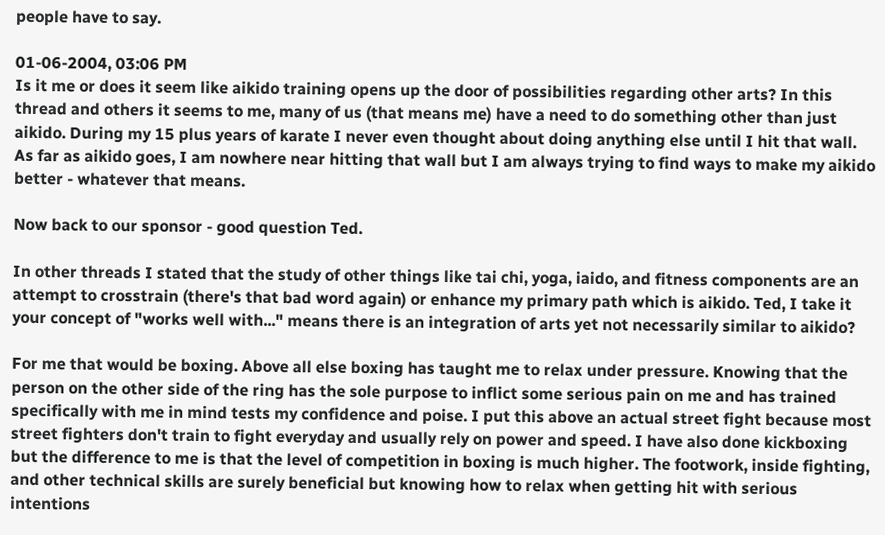people have to say.

01-06-2004, 03:06 PM
Is it me or does it seem like aikido training opens up the door of possibilities regarding other arts? In this thread and others it seems to me, many of us (that means me) have a need to do something other than just aikido. During my 15 plus years of karate I never even thought about doing anything else until I hit that wall. As far as aikido goes, I am nowhere near hitting that wall but I am always trying to find ways to make my aikido better - whatever that means.

Now back to our sponsor - good question Ted.

In other threads I stated that the study of other things like tai chi, yoga, iaido, and fitness components are an attempt to crosstrain (there's that bad word again) or enhance my primary path which is aikido. Ted, I take it your concept of "works well with..." means there is an integration of arts yet not necessarily similar to aikido?

For me that would be boxing. Above all else boxing has taught me to relax under pressure. Knowing that the person on the other side of the ring has the sole purpose to inflict some serious pain on me and has trained specifically with me in mind tests my confidence and poise. I put this above an actual street fight because most street fighters don't train to fight everyday and usually rely on power and speed. I have also done kickboxing but the difference to me is that the level of competition in boxing is much higher. The footwork, inside fighting, and other technical skills are surely beneficial but knowing how to relax when getting hit with serious intentions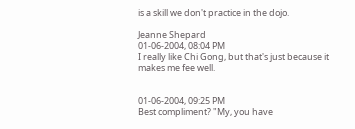is a skill we don't practice in the dojo.

Jeanne Shepard
01-06-2004, 08:04 PM
I really like Chi Gong, but that's just because it makes me fee well.


01-06-2004, 09:25 PM
Best compliment? "My, you have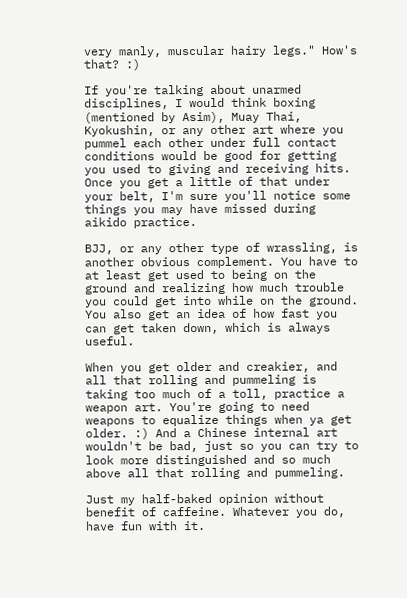very manly, muscular hairy legs." How's that? :)

If you're talking about unarmed disciplines, I would think boxing (mentioned by Asim), Muay Thai, Kyokushin, or any other art where you pummel each other under full contact conditions would be good for getting you used to giving and receiving hits. Once you get a little of that under your belt, I'm sure you'll notice some things you may have missed during aikido practice.

BJJ, or any other type of wrassling, is another obvious complement. You have to at least get used to being on the ground and realizing how much trouble you could get into while on the ground. You also get an idea of how fast you can get taken down, which is always useful.

When you get older and creakier, and all that rolling and pummeling is taking too much of a toll, practice a weapon art. You're going to need weapons to equalize things when ya get older. :) And a Chinese internal art wouldn't be bad, just so you can try to look more distinguished and so much above all that rolling and pummeling.

Just my half-baked opinion without benefit of caffeine. Whatever you do, have fun with it.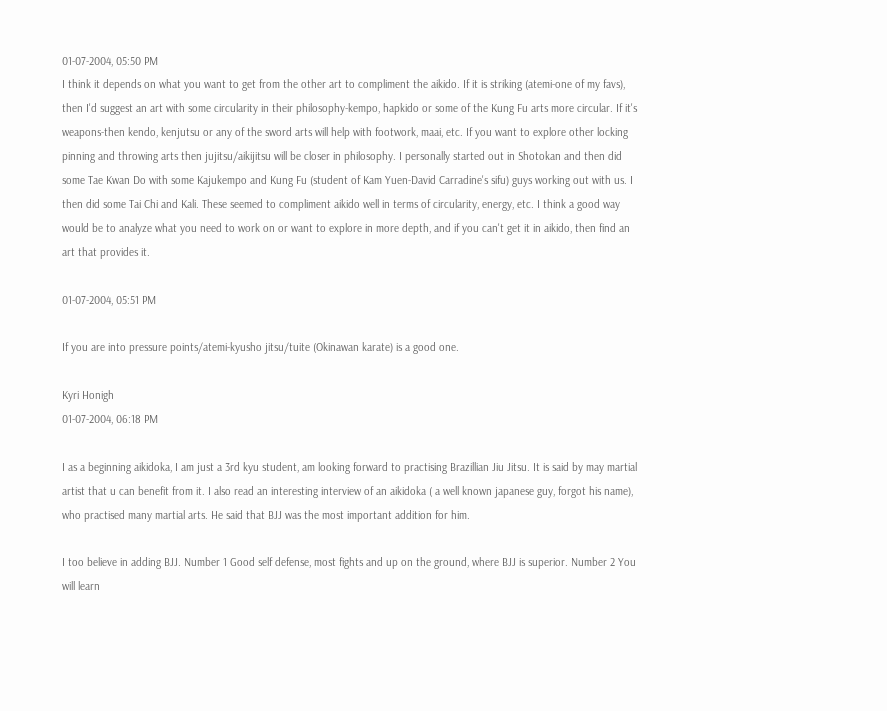01-07-2004, 05:50 PM
I think it depends on what you want to get from the other art to compliment the aikido. If it is striking (atemi-one of my favs), then I'd suggest an art with some circularity in their philosophy-kempo, hapkido or some of the Kung Fu arts more circular. If it's weapons-then kendo, kenjutsu or any of the sword arts will help with footwork, maai, etc. If you want to explore other locking pinning and throwing arts then jujitsu/aikijitsu will be closer in philosophy. I personally started out in Shotokan and then did some Tae Kwan Do with some Kajukempo and Kung Fu (student of Kam Yuen-David Carradine's sifu) guys working out with us. I then did some Tai Chi and Kali. These seemed to compliment aikido well in terms of circularity, energy, etc. I think a good way would be to analyze what you need to work on or want to explore in more depth, and if you can't get it in aikido, then find an art that provides it.

01-07-2004, 05:51 PM

If you are into pressure points/atemi-kyusho jitsu/tuite (Okinawan karate) is a good one.

Kyri Honigh
01-07-2004, 06:18 PM

I as a beginning aikidoka, I am just a 3rd kyu student, am looking forward to practising Brazillian Jiu Jitsu. It is said by may martial artist that u can benefit from it. I also read an interesting interview of an aikidoka ( a well known japanese guy, forgot his name), who practised many martial arts. He said that BJJ was the most important addition for him.

I too believe in adding BJJ. Number 1 Good self defense, most fights and up on the ground, where BJJ is superior. Number 2 You will learn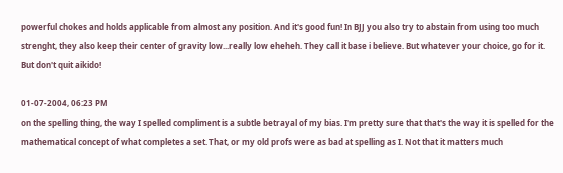powerful chokes and holds applicable from almost any position. And it's good fun! In BJJ you also try to abstain from using too much strenght, they also keep their center of gravity low...really low eheheh. They call it base i believe. But whatever your choice, go for it. But don't quit aikido!

01-07-2004, 06:23 PM
on the spelling thing, the way I spelled compliment is a subtle betrayal of my bias. I'm pretty sure that that's the way it is spelled for the mathematical concept of what completes a set. That, or my old profs were as bad at spelling as I. Not that it matters much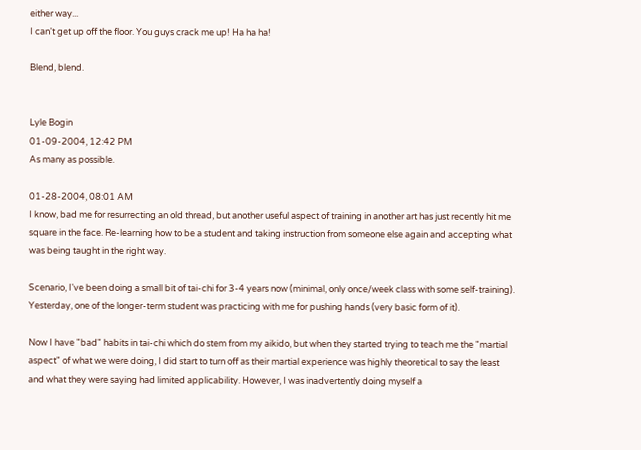either way...
I can't get up off the floor. You guys crack me up! Ha ha ha!

Blend, blend.


Lyle Bogin
01-09-2004, 12:42 PM
As many as possible.

01-28-2004, 08:01 AM
I know, bad me for resurrecting an old thread, but another useful aspect of training in another art has just recently hit me square in the face. Re-learning how to be a student and taking instruction from someone else again and accepting what was being taught in the right way.

Scenario, I've been doing a small bit of tai-chi for 3-4 years now (minimal, only once/week class with some self-training). Yesterday, one of the longer-term student was practicing with me for pushing hands (very basic form of it).

Now I have "bad" habits in tai-chi which do stem from my aikido, but when they started trying to teach me the "martial aspect" of what we were doing, I did start to turn off as their martial experience was highly theoretical to say the least and what they were saying had limited applicability. However, I was inadvertently doing myself a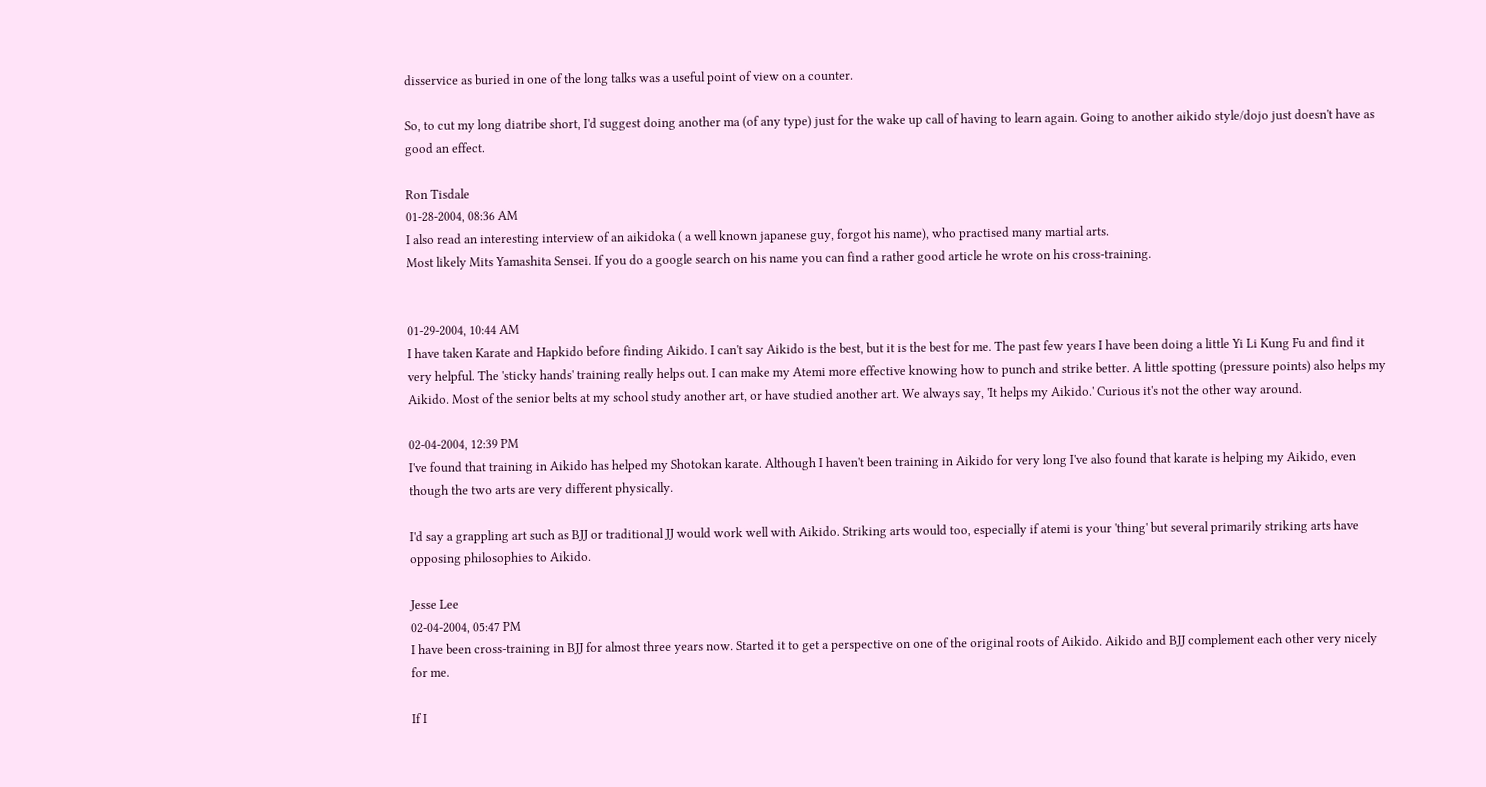disservice as buried in one of the long talks was a useful point of view on a counter.

So, to cut my long diatribe short, I'd suggest doing another ma (of any type) just for the wake up call of having to learn again. Going to another aikido style/dojo just doesn't have as good an effect.

Ron Tisdale
01-28-2004, 08:36 AM
I also read an interesting interview of an aikidoka ( a well known japanese guy, forgot his name), who practised many martial arts.
Most likely Mits Yamashita Sensei. If you do a google search on his name you can find a rather good article he wrote on his cross-training.


01-29-2004, 10:44 AM
I have taken Karate and Hapkido before finding Aikido. I can't say Aikido is the best, but it is the best for me. The past few years I have been doing a little Yi Li Kung Fu and find it very helpful. The 'sticky hands' training really helps out. I can make my Atemi more effective knowing how to punch and strike better. A little spotting (pressure points) also helps my Aikido. Most of the senior belts at my school study another art, or have studied another art. We always say, 'It helps my Aikido.' Curious it's not the other way around.

02-04-2004, 12:39 PM
I've found that training in Aikido has helped my Shotokan karate. Although I haven't been training in Aikido for very long I've also found that karate is helping my Aikido, even though the two arts are very different physically.

I'd say a grappling art such as BJJ or traditional JJ would work well with Aikido. Striking arts would too, especially if atemi is your 'thing' but several primarily striking arts have opposing philosophies to Aikido.

Jesse Lee
02-04-2004, 05:47 PM
I have been cross-training in BJJ for almost three years now. Started it to get a perspective on one of the original roots of Aikido. Aikido and BJJ complement each other very nicely for me.

If I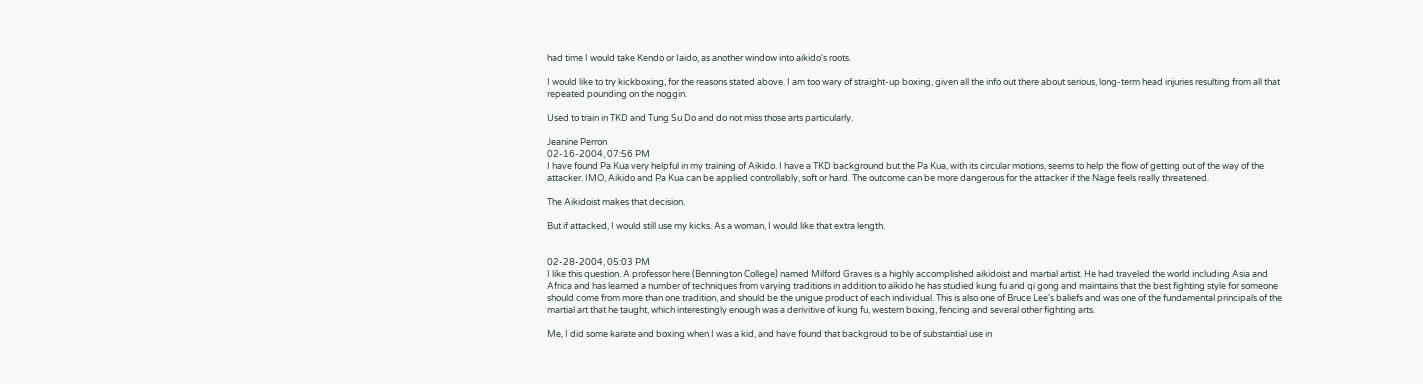had time I would take Kendo or Iaido, as another window into aikido's roots.

I would like to try kickboxing, for the reasons stated above. I am too wary of straight-up boxing, given all the info out there about serious, long-term head injuries resulting from all that repeated pounding on the noggin.

Used to train in TKD and Tung Su Do and do not miss those arts particularly.

Jeanine Perron
02-16-2004, 07:56 PM
I have found Pa Kua very helpful in my training of Aikido. I have a TKD background but the Pa Kua, with its circular motions, seems to help the flow of getting out of the way of the attacker. IMO, Aikido and Pa Kua can be applied controllably, soft or hard. The outcome can be more dangerous for the attacker if the Nage feels really threatened.

The Aikidoist makes that decision.

But if attacked, I would still use my kicks. As a woman, I would like that extra length.


02-28-2004, 05:03 PM
I like this question. A professor here (Bennington College) named Milford Graves is a highly accomplished aikidoist and martial artist. He had traveled the world including Asia and Africa and has learned a number of techniques from varying traditions in addition to aikido he has studied kung fu and qi gong and maintains that the best fighting style for someone should come from more than one tradition, and should be the unigue product of each individual. This is also one of Bruce Lee's baliefs and was one of the fundamental principals of the martial art that he taught, which interestingly enough was a derivitive of kung fu, western boxing, fencing and several other fighting arts.

Me, I did some karate and boxing when I was a kid, and have found that backgroud to be of substantial use in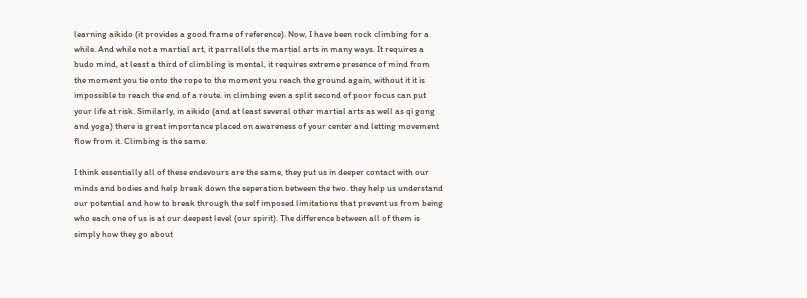learning aikido (it provides a good frame of reference). Now, I have been rock climbing for a while. And while not a martial art, it parrallels the martial arts in many ways. It requires a budo mind, at least a third of climbling is mental, it requires extreme presence of mind from the moment you tie onto the rope to the moment you reach the ground again, without it it is impossible to reach the end of a route. in climbing even a split second of poor focus can put your life at risk. Similarly, in aikido (and at least several other martial arts as well as qi gong and yoga) there is great importance placed on awareness of your center and letting movement flow from it. Climbing is the same.

I think essentially all of these endevours are the same, they put us in deeper contact with our minds and bodies and help break down the seperation between the two. they help us understand our potential and how to break through the self imposed limitations that prevent us from being who each one of us is at our deepest level (our spirit). The difference between all of them is simply how they go about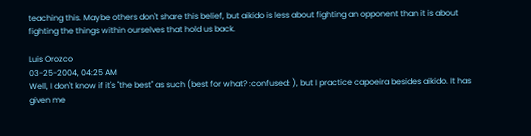teaching this. Maybe others don't share this belief, but aikido is less about fighting an opponent than it is about fighting the things within ourselves that hold us back.

Luis Orozco
03-25-2004, 04:25 AM
Well, I don't know if it's "the best" as such (best for what? :confused: ), but I practice capoeira besides aikido. It has given me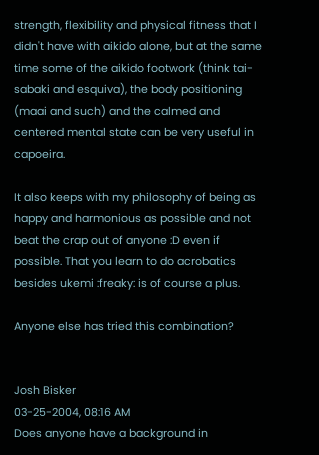strength, flexibility and physical fitness that I didn't have with aikido alone, but at the same time some of the aikido footwork (think tai-sabaki and esquiva), the body positioning (maai and such) and the calmed and centered mental state can be very useful in capoeira.

It also keeps with my philosophy of being as happy and harmonious as possible and not beat the crap out of anyone :D even if possible. That you learn to do acrobatics besides ukemi :freaky: is of course a plus.

Anyone else has tried this combination?


Josh Bisker
03-25-2004, 08:16 AM
Does anyone have a background in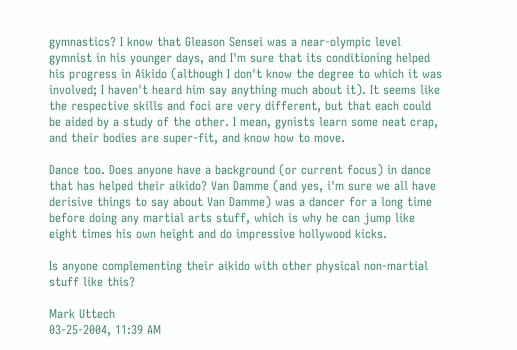gymnastics? I know that Gleason Sensei was a near-olympic level gymnist in his younger days, and I'm sure that its conditioning helped his progress in Aikido (although I don't know the degree to which it was involved; I haven't heard him say anything much about it). It seems like the respective skills and foci are very different, but that each could be aided by a study of the other. I mean, gynists learn some neat crap, and their bodies are super-fit, and know how to move.

Dance too. Does anyone have a background (or current focus) in dance that has helped their aikido? Van Damme (and yes, i'm sure we all have derisive things to say about Van Damme) was a dancer for a long time before doing any martial arts stuff, which is why he can jump like eight times his own height and do impressive hollywood kicks.

Is anyone complementing their aikido with other physical non-martial stuff like this?

Mark Uttech
03-25-2004, 11:39 AM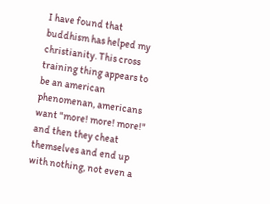I have found that buddhism has helped my christianity. This cross training thing appears to be an american phenomenan, americans want "more! more! more!" and then they cheat themselves and end up with nothing, not even a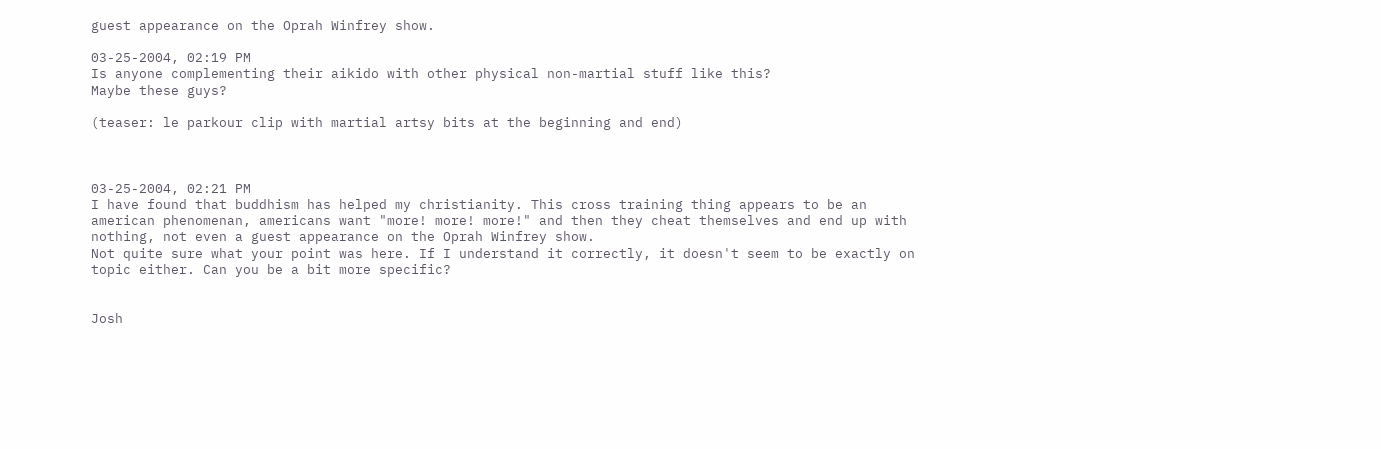guest appearance on the Oprah Winfrey show.

03-25-2004, 02:19 PM
Is anyone complementing their aikido with other physical non-martial stuff like this?
Maybe these guys?

(teaser: le parkour clip with martial artsy bits at the beginning and end)



03-25-2004, 02:21 PM
I have found that buddhism has helped my christianity. This cross training thing appears to be an american phenomenan, americans want "more! more! more!" and then they cheat themselves and end up with nothing, not even a guest appearance on the Oprah Winfrey show.
Not quite sure what your point was here. If I understand it correctly, it doesn't seem to be exactly on topic either. Can you be a bit more specific?


Josh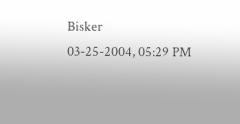Bisker
03-25-2004, 05:29 PM